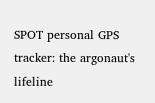SPOT personal GPS tracker: the argonaut's lifeline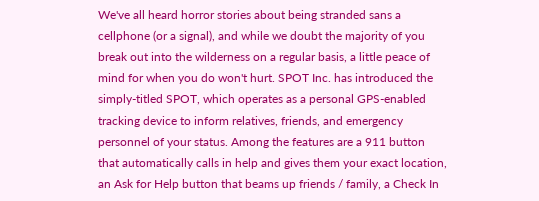We've all heard horror stories about being stranded sans a cellphone (or a signal), and while we doubt the majority of you break out into the wilderness on a regular basis, a little peace of mind for when you do won't hurt. SPOT Inc. has introduced the simply-titled SPOT, which operates as a personal GPS-enabled tracking device to inform relatives, friends, and emergency personnel of your status. Among the features are a 911 button that automatically calls in help and gives them your exact location, an Ask for Help button that beams up friends / family, a Check In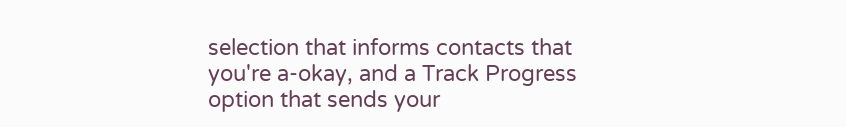selection that informs contacts that you're a-okay, and a Track Progress option that sends your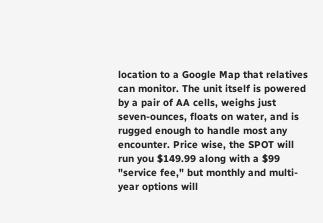location to a Google Map that relatives can monitor. The unit itself is powered by a pair of AA cells, weighs just seven-ounces, floats on water, and is rugged enough to handle most any encounter. Price wise, the SPOT will run you $149.99 along with a $99 "service fee," but monthly and multi-year options will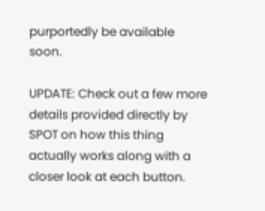purportedly be available soon.

UPDATE: Check out a few more details provided directly by SPOT on how this thing actually works along with a closer look at each button.